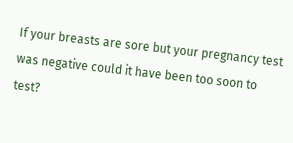If your breasts are sore but your pregnancy test was negative could it have been too soon to test?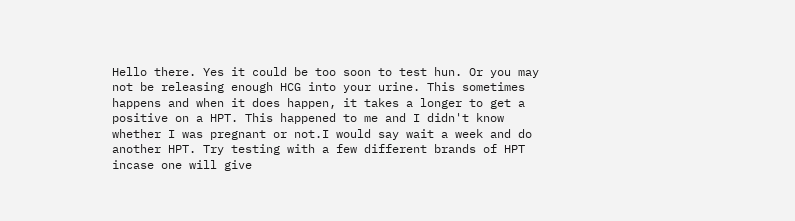Hello there. Yes it could be too soon to test hun. Or you may not be releasing enough HCG into your urine. This sometimes happens and when it does happen, it takes a longer to get a positive on a HPT. This happened to me and I didn't know whether I was pregnant or not.I would say wait a week and do another HPT. Try testing with a few different brands of HPT incase one will give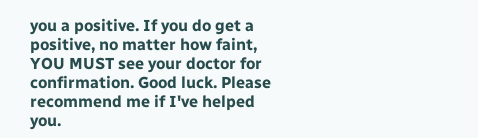you a positive. If you do get a positive, no matter how faint, YOU MUST see your doctor for confirmation. Good luck. Please recommend me if I've helped you.